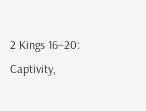2 Kings 16–20: Captivity,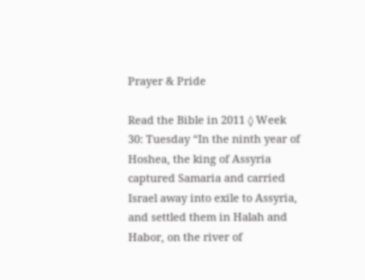Prayer & Pride

Read the Bible in 2011 ◊ Week 30: Tuesday “In the ninth year of Hoshea, the king of Assyria captured Samaria and carried Israel away into exile to Assyria, and settled them in Halah and Habor, on the river of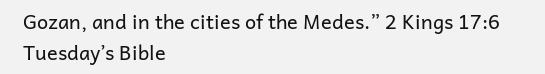Gozan, and in the cities of the Medes.” 2 Kings 17:6 Tuesday’s Bible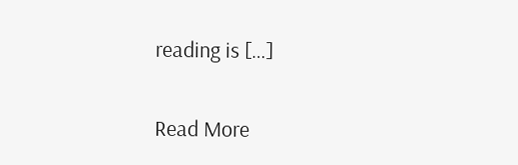reading is […]

Read More